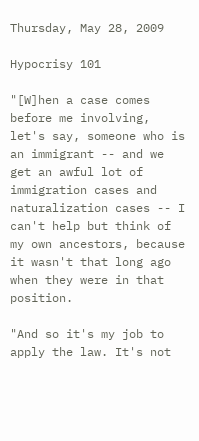Thursday, May 28, 2009

Hypocrisy 101

"[W]hen a case comes before me involving, let's say, someone who is an immigrant -- and we get an awful lot of immigration cases and naturalization cases -- I can't help but think of my own ancestors, because it wasn't that long ago when they were in that position.

"And so it's my job to apply the law. It's not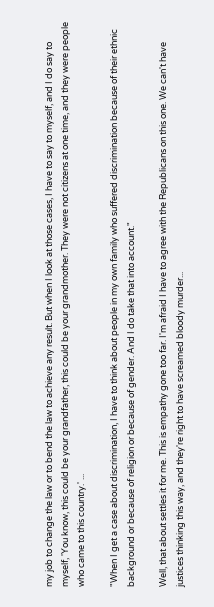my job to change the law or to bend the law to achieve any result. But when I look at those cases, I have to say to myself, and I do say to myself, 'You know, this could be your grandfather, this could be your grandmother. They were not citizens at one time, and they were people who came to this country.' ...

"When I get a case about discrimination, I have to think about people in my own family who suffered discrimination because of their ethnic background or because of religion or because of gender. And I do take that into account."

Well, that about settles it for me. This is empathy gone too far. I'm afraid I have to agree with the Republicans on this one. We can't have justices thinking this way, and they're right to have screamed bloody murder...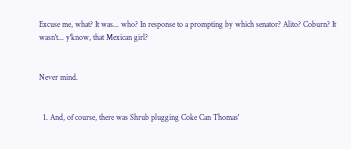Excuse me, what? It was... who? In response to a prompting by which senator? Alito? Coburn? It wasn't... y'know, that Mexican girl?


Never mind.


  1. And, of course, there was Shrub plugging Coke Can Thomas'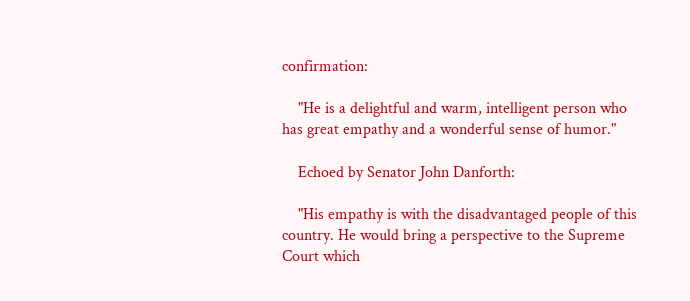confirmation:

    "He is a delightful and warm, intelligent person who has great empathy and a wonderful sense of humor."

    Echoed by Senator John Danforth:

    "His empathy is with the disadvantaged people of this country. He would bring a perspective to the Supreme Court which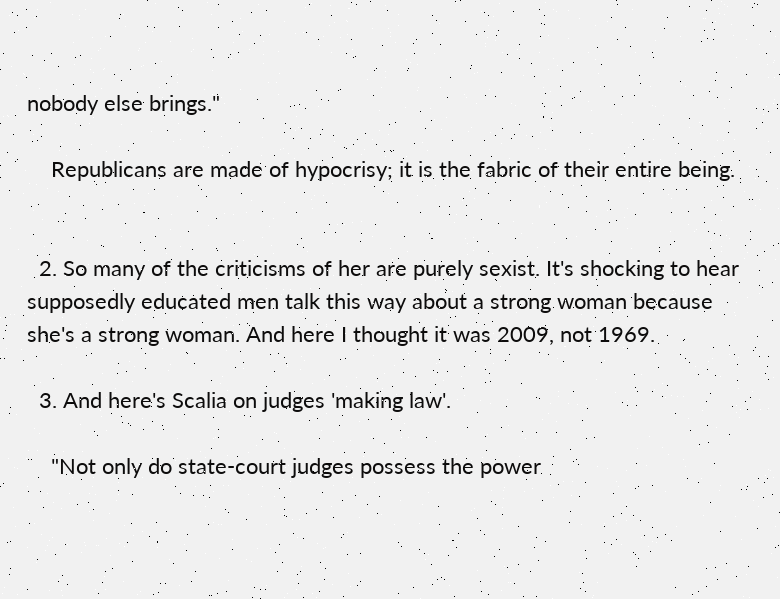nobody else brings."

    Republicans are made of hypocrisy; it is the fabric of their entire being.


  2. So many of the criticisms of her are purely sexist. It's shocking to hear supposedly educated men talk this way about a strong woman because she's a strong woman. And here I thought it was 2009, not 1969.

  3. And here's Scalia on judges 'making law'.

    "Not only do state-court judges possess the power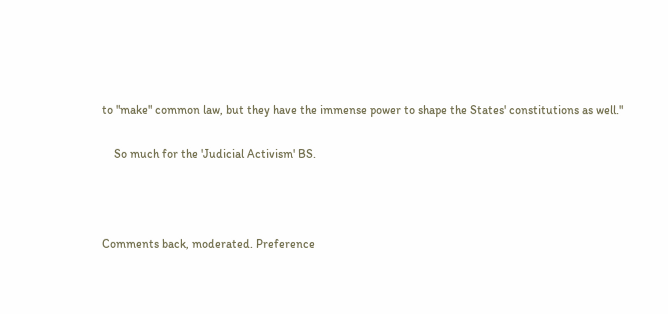to "make" common law, but they have the immense power to shape the States' constitutions as well."

    So much for the 'Judicial Activism' BS.



Comments back, moderated. Preference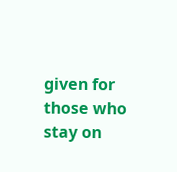given for those who stay on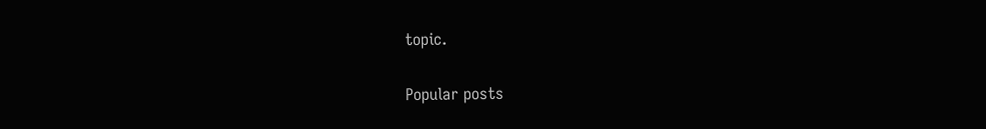topic.

Popular posts